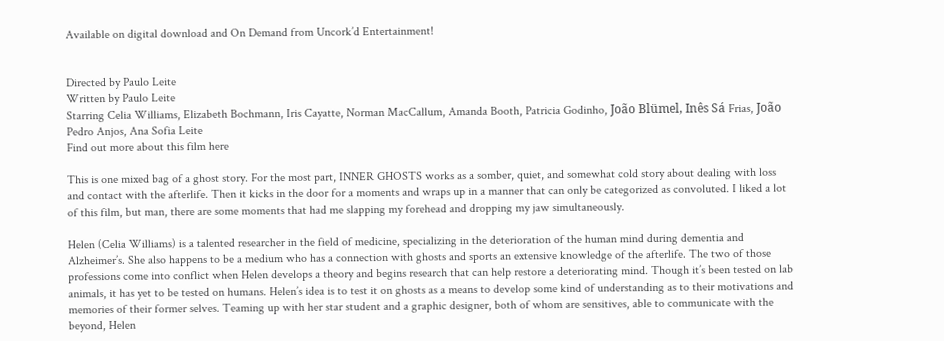Available on digital download and On Demand from Uncork’d Entertainment!


Directed by Paulo Leite
Written by Paulo Leite
Starring Celia Williams, Elizabeth Bochmann, Iris Cayatte, Norman MacCallum, Amanda Booth, Patricia Godinho, João Blümel, Inês Sá Frias, João Pedro Anjos, Ana Sofia Leite
Find out more about this film here

This is one mixed bag of a ghost story. For the most part, INNER GHOSTS works as a somber, quiet, and somewhat cold story about dealing with loss and contact with the afterlife. Then it kicks in the door for a moments and wraps up in a manner that can only be categorized as convoluted. I liked a lot of this film, but man, there are some moments that had me slapping my forehead and dropping my jaw simultaneously.

Helen (Celia Williams) is a talented researcher in the field of medicine, specializing in the deterioration of the human mind during dementia and Alzheimer’s. She also happens to be a medium who has a connection with ghosts and sports an extensive knowledge of the afterlife. The two of those professions come into conflict when Helen develops a theory and begins research that can help restore a deteriorating mind. Though it’s been tested on lab animals, it has yet to be tested on humans. Helen’s idea is to test it on ghosts as a means to develop some kind of understanding as to their motivations and memories of their former selves. Teaming up with her star student and a graphic designer, both of whom are sensitives, able to communicate with the beyond, Helen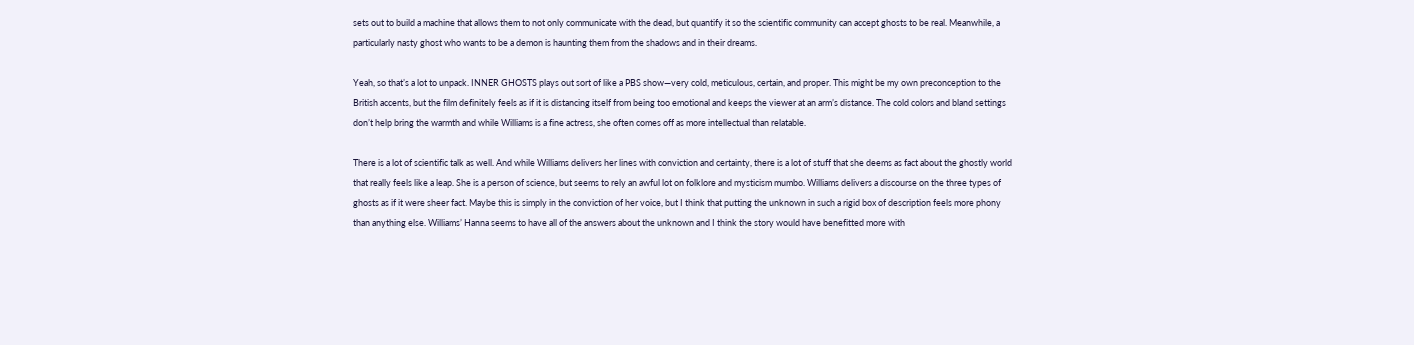sets out to build a machine that allows them to not only communicate with the dead, but quantify it so the scientific community can accept ghosts to be real. Meanwhile, a particularly nasty ghost who wants to be a demon is haunting them from the shadows and in their dreams.

Yeah, so that’s a lot to unpack. INNER GHOSTS plays out sort of like a PBS show—very cold, meticulous, certain, and proper. This might be my own preconception to the British accents, but the film definitely feels as if it is distancing itself from being too emotional and keeps the viewer at an arm’s distance. The cold colors and bland settings don’t help bring the warmth and while Williams is a fine actress, she often comes off as more intellectual than relatable.

There is a lot of scientific talk as well. And while Williams delivers her lines with conviction and certainty, there is a lot of stuff that she deems as fact about the ghostly world that really feels like a leap. She is a person of science, but seems to rely an awful lot on folklore and mysticism mumbo. Williams delivers a discourse on the three types of ghosts as if it were sheer fact. Maybe this is simply in the conviction of her voice, but I think that putting the unknown in such a rigid box of description feels more phony than anything else. Williams’ Hanna seems to have all of the answers about the unknown and I think the story would have benefitted more with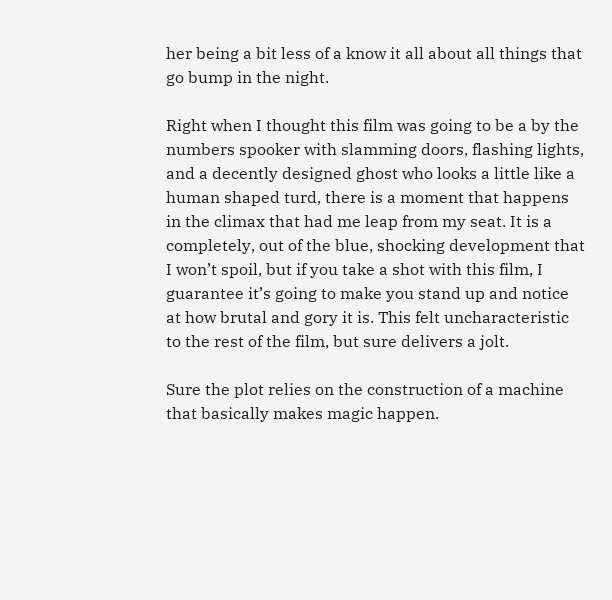her being a bit less of a know it all about all things that go bump in the night.

Right when I thought this film was going to be a by the numbers spooker with slamming doors, flashing lights, and a decently designed ghost who looks a little like a human shaped turd, there is a moment that happens in the climax that had me leap from my seat. It is a completely, out of the blue, shocking development that I won’t spoil, but if you take a shot with this film, I guarantee it’s going to make you stand up and notice at how brutal and gory it is. This felt uncharacteristic to the rest of the film, but sure delivers a jolt.

Sure the plot relies on the construction of a machine that basically makes magic happen.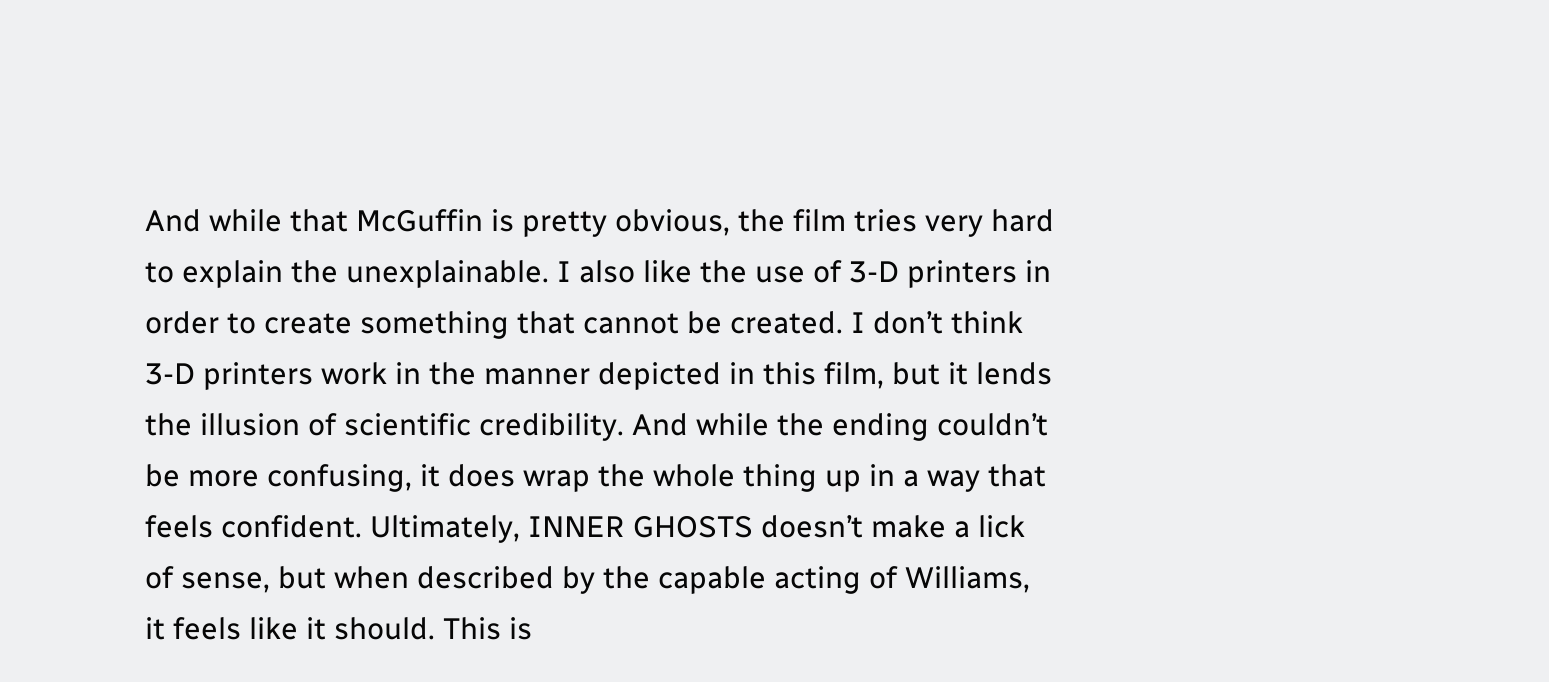And while that McGuffin is pretty obvious, the film tries very hard to explain the unexplainable. I also like the use of 3-D printers in order to create something that cannot be created. I don’t think 3-D printers work in the manner depicted in this film, but it lends the illusion of scientific credibility. And while the ending couldn’t be more confusing, it does wrap the whole thing up in a way that feels confident. Ultimately, INNER GHOSTS doesn’t make a lick of sense, but when described by the capable acting of Williams, it feels like it should. This is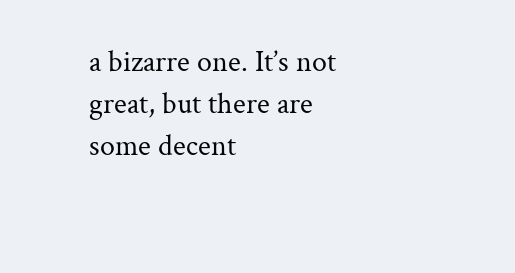a bizarre one. It’s not great, but there are some decent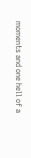moments and one hell of a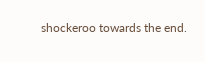shockeroo towards the end.